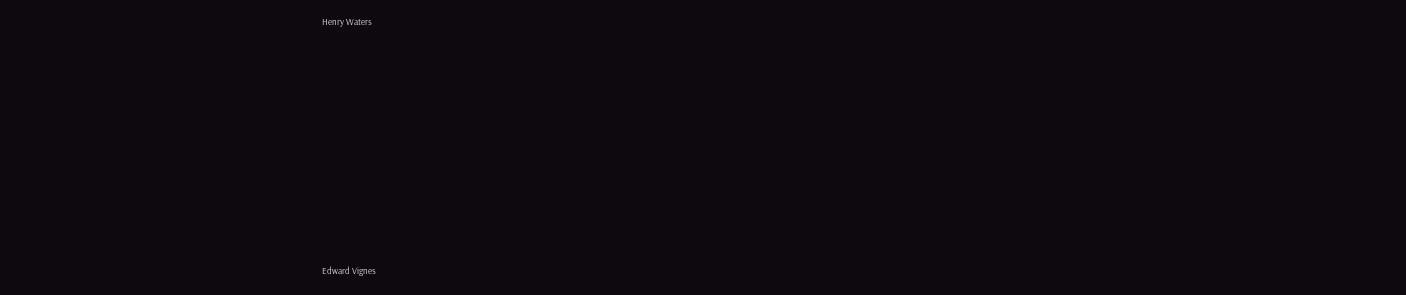Henry Waters












Edward Vignes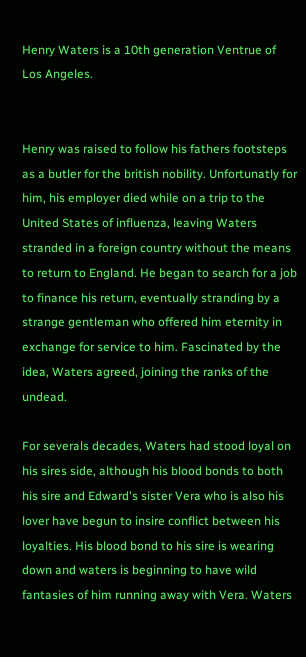Henry Waters is a 10th generation Ventrue of Los Angeles.


Henry was raised to follow his fathers footsteps as a butler for the british nobility. Unfortunatly for him, his employer died while on a trip to the United States of influenza, leaving Waters stranded in a foreign country without the means to return to England. He began to search for a job to finance his return, eventually stranding by a strange gentleman who offered him eternity in exchange for service to him. Fascinated by the idea, Waters agreed, joining the ranks of the undead.

For severals decades, Waters had stood loyal on his sires side, although his blood bonds to both his sire and Edward's sister Vera who is also his lover have begun to insire conflict between his loyalties. His blood bond to his sire is wearing down and waters is beginning to have wild fantasies of him running away with Vera. Waters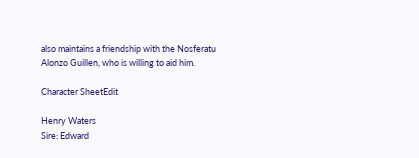also maintains a friendship with the Nosferatu Alonzo Guillen, who is willing to aid him.

Character SheetEdit

Henry Waters
Sire: Edward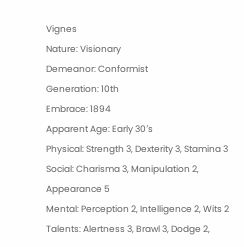Vignes
Nature: Visionary
Demeanor: Conformist
Generation: 10th
Embrace: 1894
Apparent Age: Early 30′s
Physical: Strength 3, Dexterity 3, Stamina 3
Social: Charisma 3, Manipulation 2, Appearance 5
Mental: Perception 2, Intelligence 2, Wits 2
Talents: Alertness 3, Brawl 3, Dodge 2,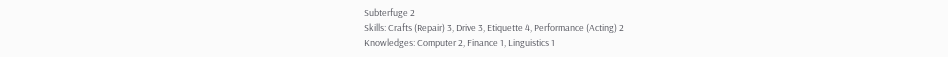Subterfuge 2
Skills: Crafts (Repair) 3, Drive 3, Etiquette 4, Performance (Acting) 2
Knowledges: Computer 2, Finance 1, Linguistics 1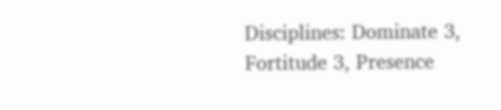Disciplines: Dominate 3, Fortitude 3, Presence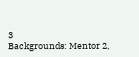3
Backgrounds: Mentor 2,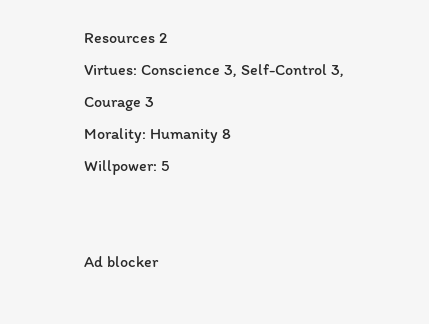Resources 2
Virtues: Conscience 3, Self-Control 3, Courage 3
Morality: Humanity 8
Willpower: 5


Ad blocker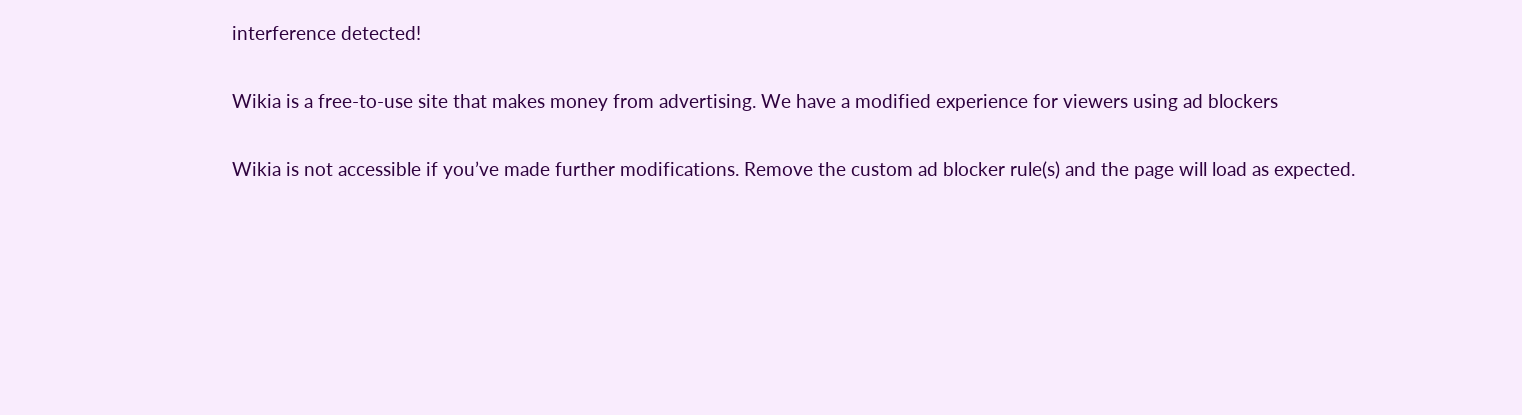interference detected!

Wikia is a free-to-use site that makes money from advertising. We have a modified experience for viewers using ad blockers

Wikia is not accessible if you’ve made further modifications. Remove the custom ad blocker rule(s) and the page will load as expected.